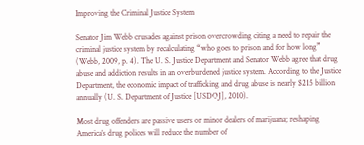Improving the Criminal Justice System

Senator Jim Webb crusades against prison overcrowding citing a need to repair the criminal justice system by recalculating “who goes to prison and for how long” (Webb, 2009, p. 4). The U. S. Justice Department and Senator Webb agree that drug abuse and addiction results in an overburdened justice system. According to the Justice Department, the economic impact of trafficking and drug abuse is nearly $215 billion annually (U. S. Department of Justice [USDOJ], 2010).

Most drug offenders are passive users or minor dealers of marijuana; reshaping America’s drug polices will reduce the number of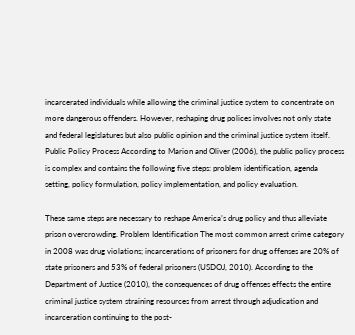incarcerated individuals while allowing the criminal justice system to concentrate on more dangerous offenders. However, reshaping drug polices involves not only state and federal legislatures but also public opinion and the criminal justice system itself. Public Policy Process According to Marion and Oliver (2006), the public policy process is complex and contains the following five steps: problem identification, agenda setting, policy formulation, policy implementation, and policy evaluation.

These same steps are necessary to reshape America’s drug policy and thus alleviate prison overcrowding. Problem Identification The most common arrest crime category in 2008 was drug violations; incarcerations of prisoners for drug offenses are 20% of state prisoners and 53% of federal prisoners (USDOJ, 2010). According to the Department of Justice (2010), the consequences of drug offenses effects the entire criminal justice system straining resources from arrest through adjudication and incarceration continuing to the post-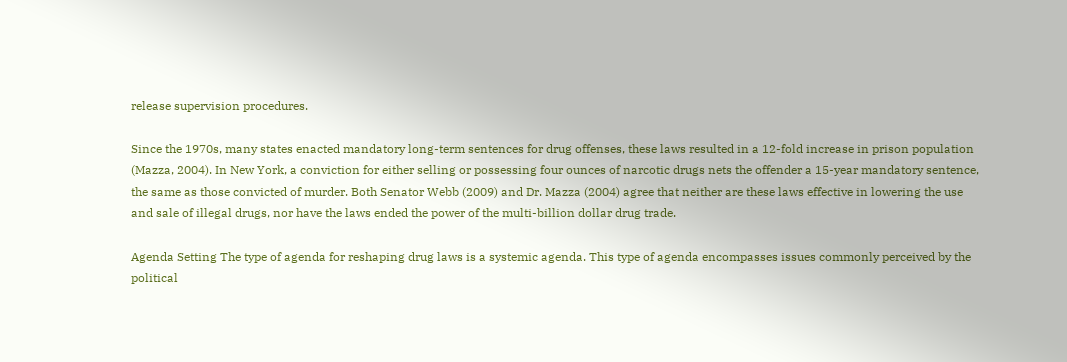release supervision procedures.

Since the 1970s, many states enacted mandatory long-term sentences for drug offenses, these laws resulted in a 12-fold increase in prison population (Mazza, 2004). In New York, a conviction for either selling or possessing four ounces of narcotic drugs nets the offender a 15-year mandatory sentence, the same as those convicted of murder. Both Senator Webb (2009) and Dr. Mazza (2004) agree that neither are these laws effective in lowering the use and sale of illegal drugs, nor have the laws ended the power of the multi-billion dollar drug trade.

Agenda Setting The type of agenda for reshaping drug laws is a systemic agenda. This type of agenda encompasses issues commonly perceived by the political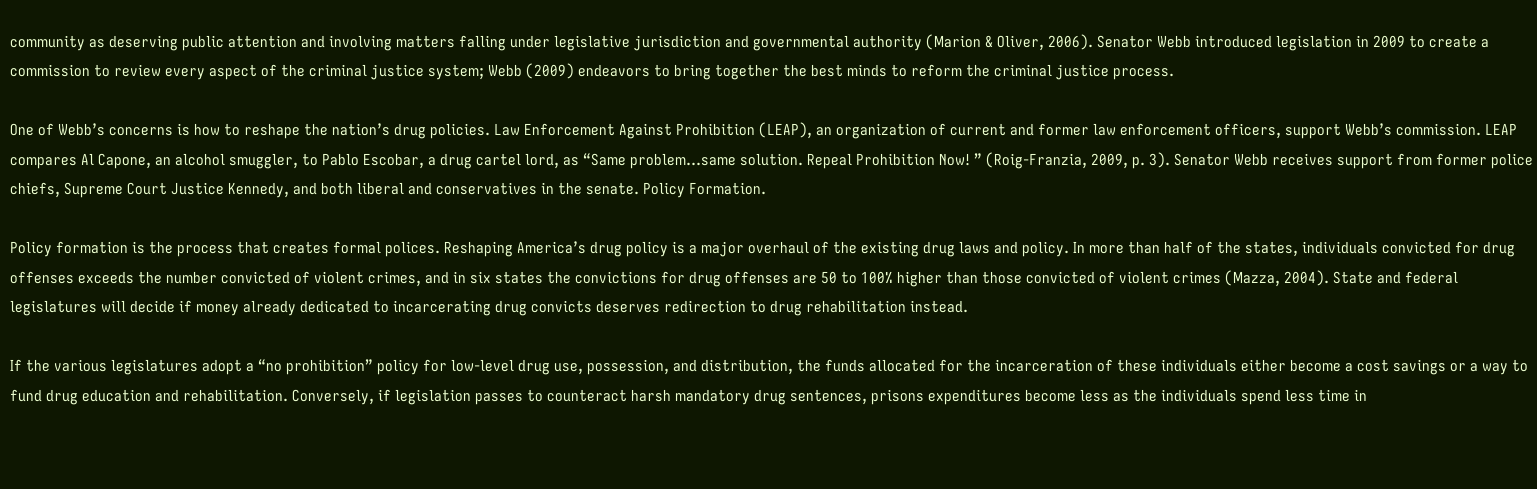community as deserving public attention and involving matters falling under legislative jurisdiction and governmental authority (Marion & Oliver, 2006). Senator Webb introduced legislation in 2009 to create a commission to review every aspect of the criminal justice system; Webb (2009) endeavors to bring together the best minds to reform the criminal justice process.

One of Webb’s concerns is how to reshape the nation’s drug policies. Law Enforcement Against Prohibition (LEAP), an organization of current and former law enforcement officers, support Webb’s commission. LEAP compares Al Capone, an alcohol smuggler, to Pablo Escobar, a drug cartel lord, as “Same problem…same solution. Repeal Prohibition Now! ” (Roig-Franzia, 2009, p. 3). Senator Webb receives support from former police chiefs, Supreme Court Justice Kennedy, and both liberal and conservatives in the senate. Policy Formation.

Policy formation is the process that creates formal polices. Reshaping America’s drug policy is a major overhaul of the existing drug laws and policy. In more than half of the states, individuals convicted for drug offenses exceeds the number convicted of violent crimes, and in six states the convictions for drug offenses are 50 to 100% higher than those convicted of violent crimes (Mazza, 2004). State and federal legislatures will decide if money already dedicated to incarcerating drug convicts deserves redirection to drug rehabilitation instead.

If the various legislatures adopt a “no prohibition” policy for low-level drug use, possession, and distribution, the funds allocated for the incarceration of these individuals either become a cost savings or a way to fund drug education and rehabilitation. Conversely, if legislation passes to counteract harsh mandatory drug sentences, prisons expenditures become less as the individuals spend less time in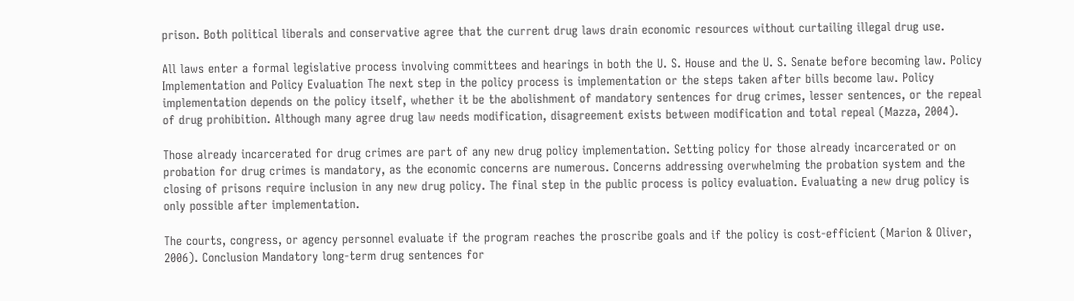prison. Both political liberals and conservative agree that the current drug laws drain economic resources without curtailing illegal drug use.

All laws enter a formal legislative process involving committees and hearings in both the U. S. House and the U. S. Senate before becoming law. Policy Implementation and Policy Evaluation The next step in the policy process is implementation or the steps taken after bills become law. Policy implementation depends on the policy itself, whether it be the abolishment of mandatory sentences for drug crimes, lesser sentences, or the repeal of drug prohibition. Although many agree drug law needs modification, disagreement exists between modification and total repeal (Mazza, 2004).

Those already incarcerated for drug crimes are part of any new drug policy implementation. Setting policy for those already incarcerated or on probation for drug crimes is mandatory, as the economic concerns are numerous. Concerns addressing overwhelming the probation system and the closing of prisons require inclusion in any new drug policy. The final step in the public process is policy evaluation. Evaluating a new drug policy is only possible after implementation.

The courts, congress, or agency personnel evaluate if the program reaches the proscribe goals and if the policy is cost-efficient (Marion & Oliver, 2006). Conclusion Mandatory long-term drug sentences for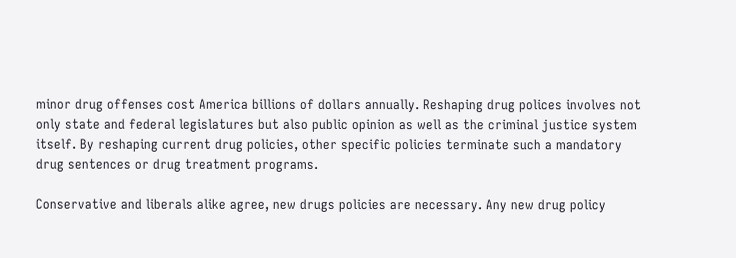minor drug offenses cost America billions of dollars annually. Reshaping drug polices involves not only state and federal legislatures but also public opinion as well as the criminal justice system itself. By reshaping current drug policies, other specific policies terminate such a mandatory drug sentences or drug treatment programs.

Conservative and liberals alike agree, new drugs policies are necessary. Any new drug policy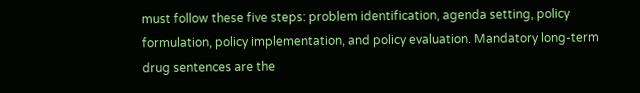must follow these five steps: problem identification, agenda setting, policy formulation, policy implementation, and policy evaluation. Mandatory long-term drug sentences are the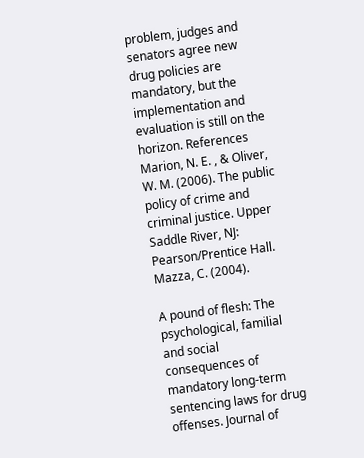problem, judges and senators agree new drug policies are mandatory, but the implementation and evaluation is still on the horizon. References Marion, N. E. , & Oliver, W. M. (2006). The public policy of crime and criminal justice. Upper Saddle River, NJ: Pearson/Prentice Hall. Mazza, C. (2004).

A pound of flesh: The psychological, familial and social consequences of mandatory long-term sentencing laws for drug offenses. Journal of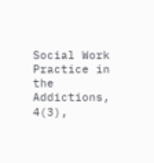Social Work Practice in the Addictions, 4(3),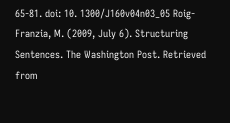65-81. doi: 10. 1300/J160v04n03_05 Roig-Franzia, M. (2009, July 6). Structuring Sentences. The Washington Post. Retrieved from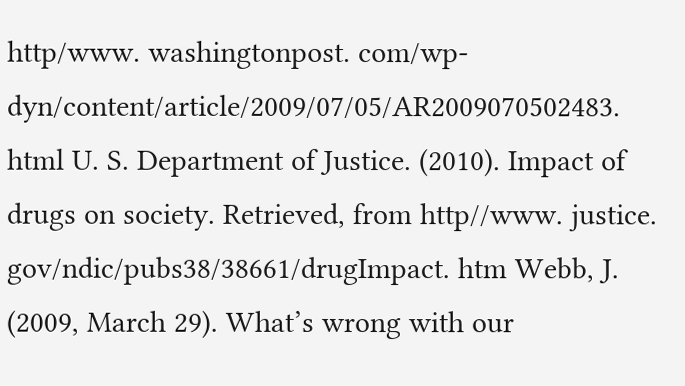http/www. washingtonpost. com/wp-dyn/content/article/2009/07/05/AR2009070502483. html U. S. Department of Justice. (2010). Impact of drugs on society. Retrieved, from http//www. justice. gov/ndic/pubs38/38661/drugImpact. htm Webb, J. (2009, March 29). What’s wrong with our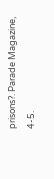prisons?. Parade Magazine, 4-5.